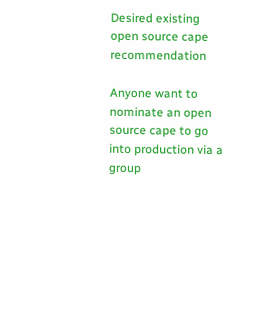Desired existing open source cape recommendation

Anyone want to nominate an open source cape to go into production via a group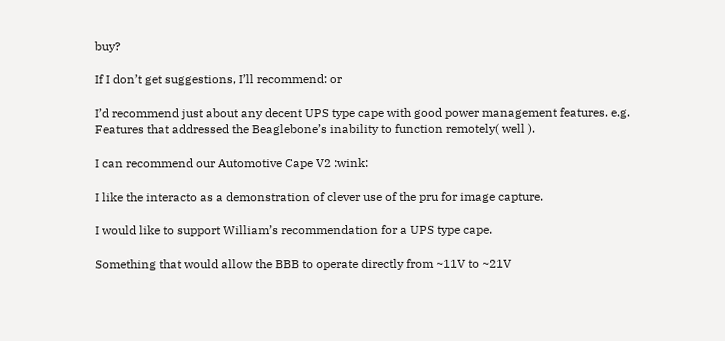buy?

If I don’t get suggestions, I’ll recommend: or

I’d recommend just about any decent UPS type cape with good power management features. e.g. Features that addressed the Beaglebone’s inability to function remotely( well ).

I can recommend our Automotive Cape V2 :wink:

I like the interacto as a demonstration of clever use of the pru for image capture.

I would like to support William’s recommendation for a UPS type cape.

Something that would allow the BBB to operate directly from ~11V to ~21V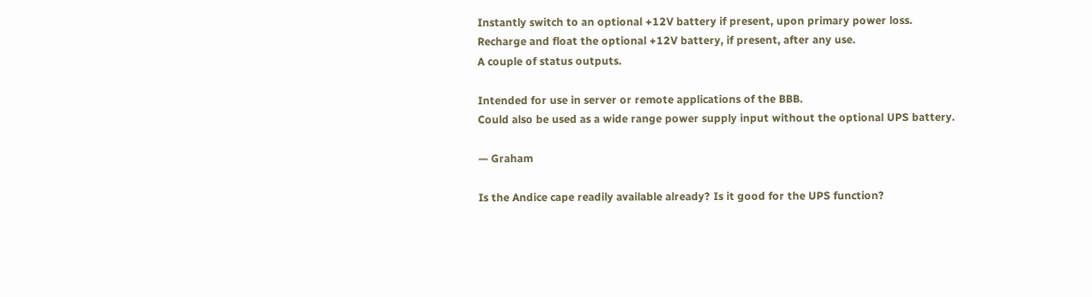Instantly switch to an optional +12V battery if present, upon primary power loss.
Recharge and float the optional +12V battery, if present, after any use.
A couple of status outputs.

Intended for use in server or remote applications of the BBB.
Could also be used as a wide range power supply input without the optional UPS battery.

— Graham

Is the Andice cape readily available already? Is it good for the UPS function?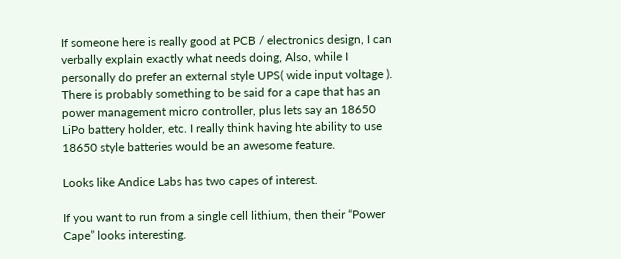If someone here is really good at PCB / electronics design, I can verbally explain exactly what needs doing, Also, while I personally do prefer an external style UPS( wide input voltage ). There is probably something to be said for a cape that has an power management micro controller, plus lets say an 18650 LiPo battery holder, etc. I really think having hte ability to use 18650 style batteries would be an awesome feature.

Looks like Andice Labs has two capes of interest.

If you want to run from a single cell lithium, then their “Power Cape” looks interesting.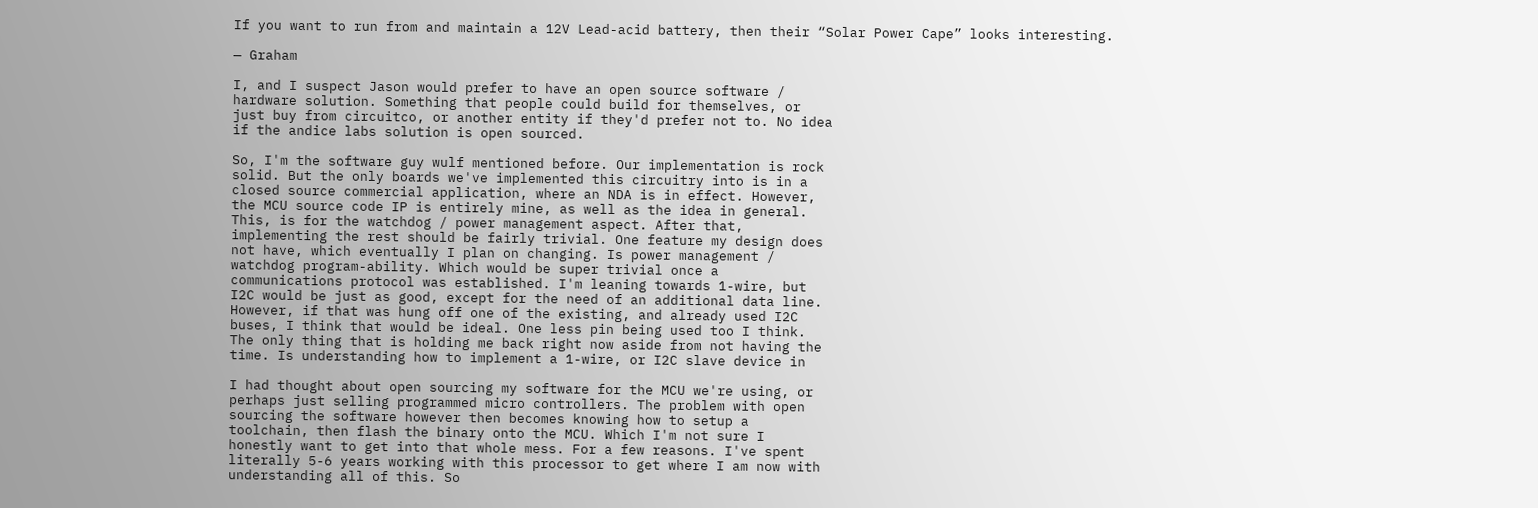If you want to run from and maintain a 12V Lead-acid battery, then their “Solar Power Cape” looks interesting.

— Graham

I, and I suspect Jason would prefer to have an open source software /
hardware solution. Something that people could build for themselves, or
just buy from circuitco, or another entity if they'd prefer not to. No idea
if the andice labs solution is open sourced.

So, I'm the software guy wulf mentioned before. Our implementation is rock
solid. But the only boards we've implemented this circuitry into is in a
closed source commercial application, where an NDA is in effect. However,
the MCU source code IP is entirely mine, as well as the idea in general.
This, is for the watchdog / power management aspect. After that,
implementing the rest should be fairly trivial. One feature my design does
not have, which eventually I plan on changing. Is power management /
watchdog program-ability. Which would be super trivial once a
communications protocol was established. I'm leaning towards 1-wire, but
I2C would be just as good, except for the need of an additional data line.
However, if that was hung off one of the existing, and already used I2C
buses, I think that would be ideal. One less pin being used too I think.
The only thing that is holding me back right now aside from not having the
time. Is understanding how to implement a 1-wire, or I2C slave device in

I had thought about open sourcing my software for the MCU we're using, or
perhaps just selling programmed micro controllers. The problem with open
sourcing the software however then becomes knowing how to setup a
toolchain, then flash the binary onto the MCU. Which I'm not sure I
honestly want to get into that whole mess. For a few reasons. I've spent
literally 5-6 years working with this processor to get where I am now with
understanding all of this. So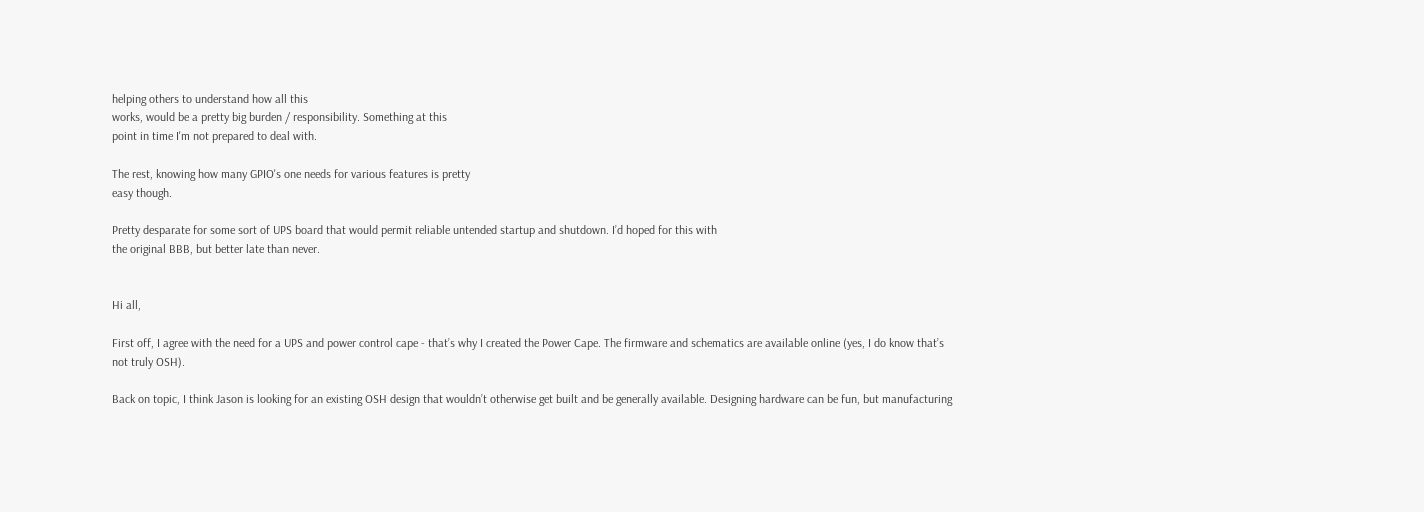helping others to understand how all this
works, would be a pretty big burden / responsibility. Something at this
point in time I'm not prepared to deal with.

The rest, knowing how many GPIO's one needs for various features is pretty
easy though.

Pretty desparate for some sort of UPS board that would permit reliable untended startup and shutdown. I’d hoped for this with
the original BBB, but better late than never.


Hi all,

First off, I agree with the need for a UPS and power control cape - that’s why I created the Power Cape. The firmware and schematics are available online (yes, I do know that’s not truly OSH).

Back on topic, I think Jason is looking for an existing OSH design that wouldn’t otherwise get built and be generally available. Designing hardware can be fun, but manufacturing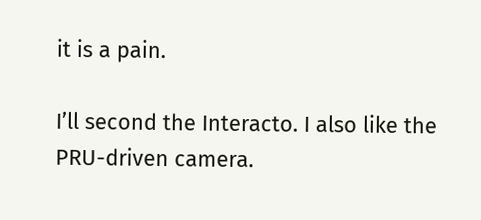it is a pain.

I’ll second the Interacto. I also like the PRU-driven camera.